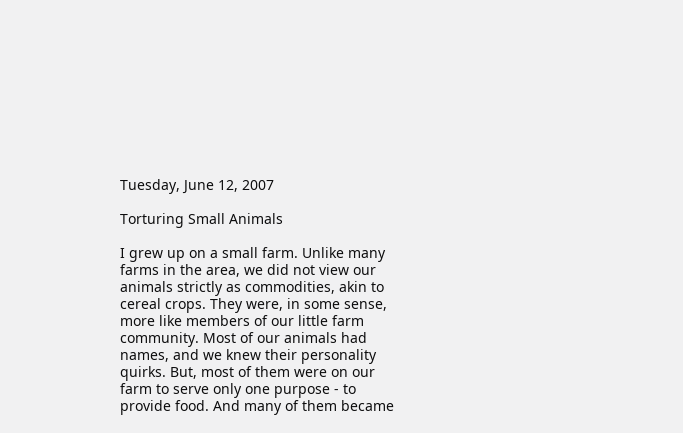Tuesday, June 12, 2007

Torturing Small Animals

I grew up on a small farm. Unlike many farms in the area, we did not view our animals strictly as commodities, akin to cereal crops. They were, in some sense, more like members of our little farm community. Most of our animals had names, and we knew their personality quirks. But, most of them were on our farm to serve only one purpose - to provide food. And many of them became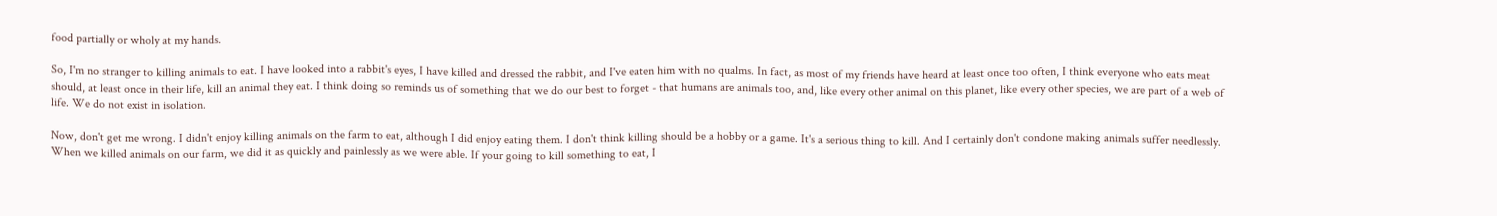food partially or wholy at my hands.

So, I'm no stranger to killing animals to eat. I have looked into a rabbit's eyes, I have killed and dressed the rabbit, and I've eaten him with no qualms. In fact, as most of my friends have heard at least once too often, I think everyone who eats meat should, at least once in their life, kill an animal they eat. I think doing so reminds us of something that we do our best to forget - that humans are animals too, and, like every other animal on this planet, like every other species, we are part of a web of life. We do not exist in isolation.

Now, don't get me wrong. I didn't enjoy killing animals on the farm to eat, although I did enjoy eating them. I don't think killing should be a hobby or a game. It's a serious thing to kill. And I certainly don't condone making animals suffer needlessly. When we killed animals on our farm, we did it as quickly and painlessly as we were able. If your going to kill something to eat, I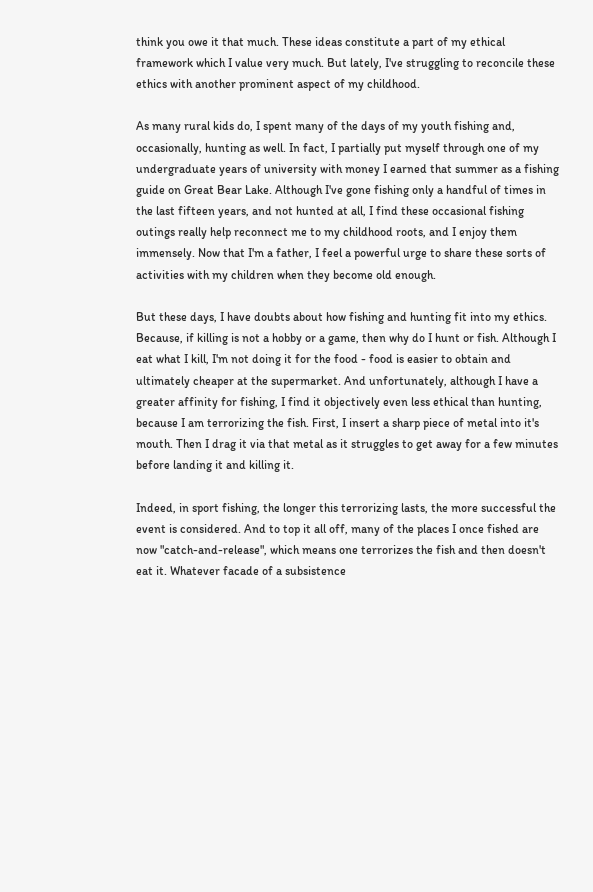think you owe it that much. These ideas constitute a part of my ethical framework which I value very much. But lately, I've struggling to reconcile these ethics with another prominent aspect of my childhood.

As many rural kids do, I spent many of the days of my youth fishing and, occasionally, hunting as well. In fact, I partially put myself through one of my undergraduate years of university with money I earned that summer as a fishing guide on Great Bear Lake. Although I've gone fishing only a handful of times in the last fifteen years, and not hunted at all, I find these occasional fishing outings really help reconnect me to my childhood roots, and I enjoy them immensely. Now that I'm a father, I feel a powerful urge to share these sorts of activities with my children when they become old enough.

But these days, I have doubts about how fishing and hunting fit into my ethics. Because, if killing is not a hobby or a game, then why do I hunt or fish. Although I eat what I kill, I'm not doing it for the food - food is easier to obtain and ultimately cheaper at the supermarket. And unfortunately, although I have a greater affinity for fishing, I find it objectively even less ethical than hunting, because I am terrorizing the fish. First, I insert a sharp piece of metal into it's mouth. Then I drag it via that metal as it struggles to get away for a few minutes before landing it and killing it.

Indeed, in sport fishing, the longer this terrorizing lasts, the more successful the event is considered. And to top it all off, many of the places I once fished are now "catch-and-release", which means one terrorizes the fish and then doesn't eat it. Whatever facade of a subsistence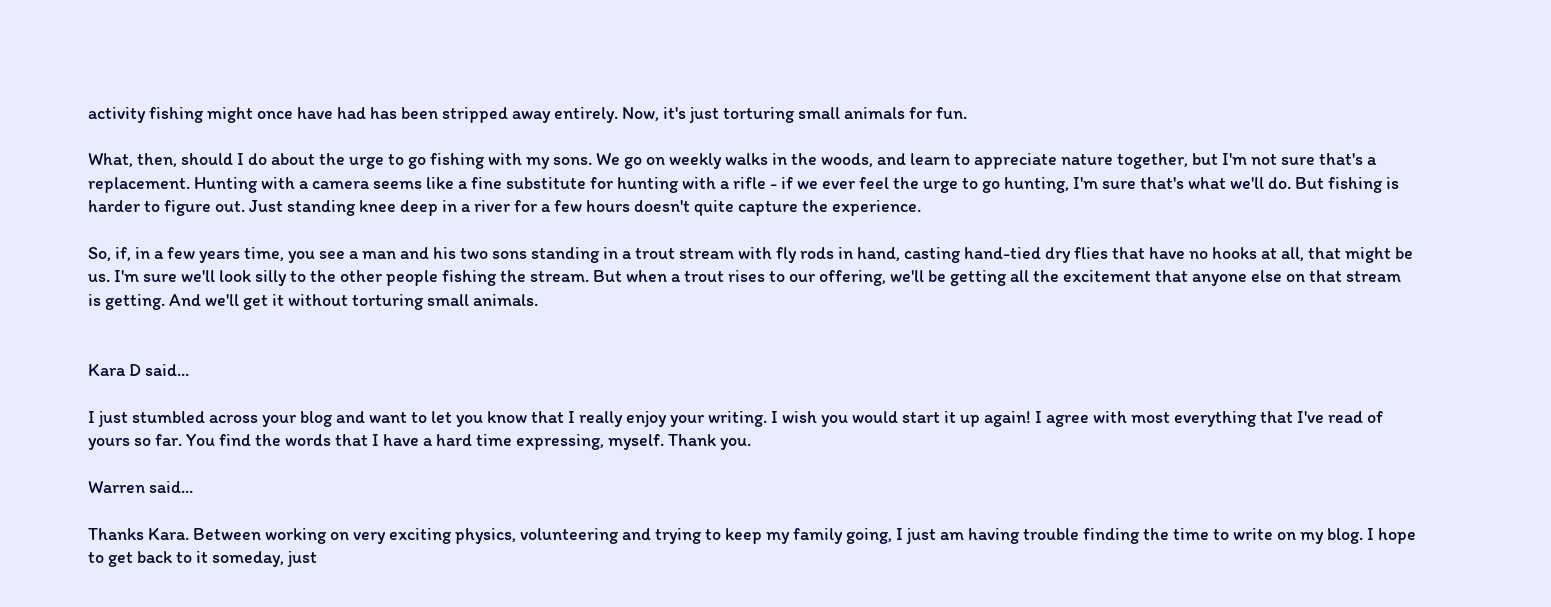activity fishing might once have had has been stripped away entirely. Now, it's just torturing small animals for fun.

What, then, should I do about the urge to go fishing with my sons. We go on weekly walks in the woods, and learn to appreciate nature together, but I'm not sure that's a replacement. Hunting with a camera seems like a fine substitute for hunting with a rifle - if we ever feel the urge to go hunting, I'm sure that's what we'll do. But fishing is harder to figure out. Just standing knee deep in a river for a few hours doesn't quite capture the experience.

So, if, in a few years time, you see a man and his two sons standing in a trout stream with fly rods in hand, casting hand-tied dry flies that have no hooks at all, that might be us. I'm sure we'll look silly to the other people fishing the stream. But when a trout rises to our offering, we'll be getting all the excitement that anyone else on that stream is getting. And we'll get it without torturing small animals.


Kara D said...

I just stumbled across your blog and want to let you know that I really enjoy your writing. I wish you would start it up again! I agree with most everything that I've read of yours so far. You find the words that I have a hard time expressing, myself. Thank you.

Warren said...

Thanks Kara. Between working on very exciting physics, volunteering and trying to keep my family going, I just am having trouble finding the time to write on my blog. I hope to get back to it someday, just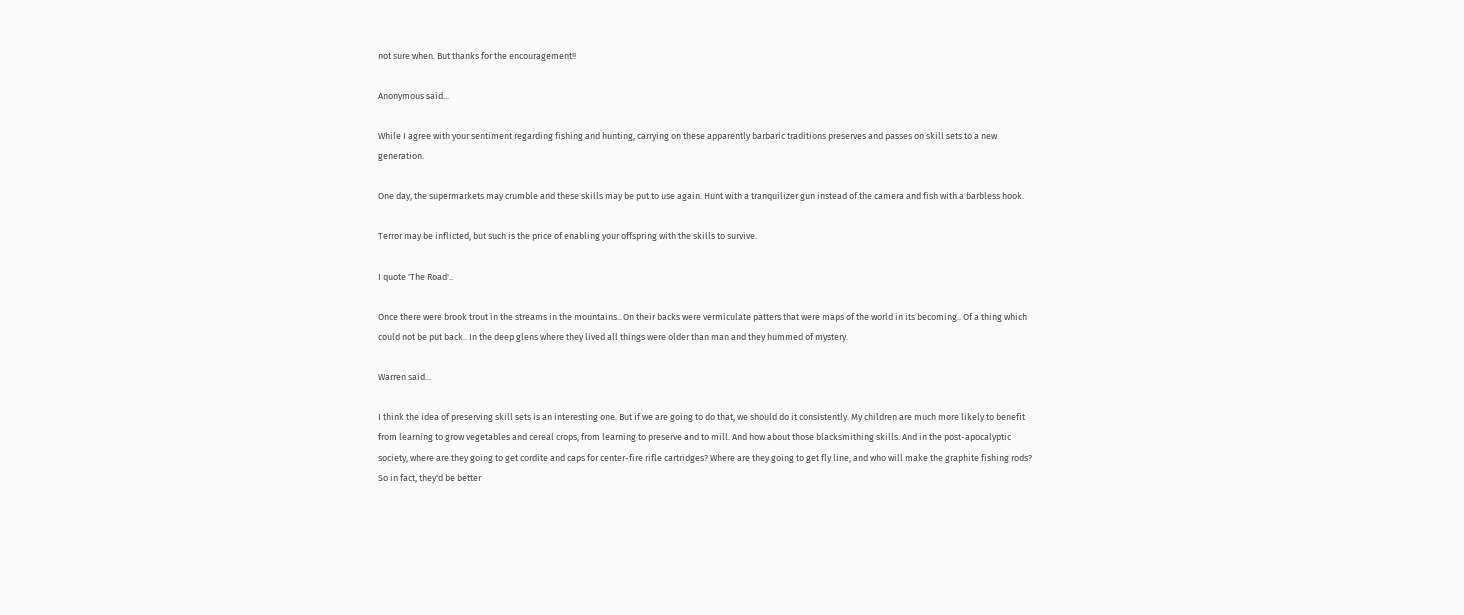not sure when. But thanks for the encouragement!!

Anonymous said...

While I agree with your sentiment regarding fishing and hunting, carrying on these apparently barbaric traditions preserves and passes on skill sets to a new generation.

One day, the supermarkets may crumble and these skills may be put to use again. Hunt with a tranquilizer gun instead of the camera and fish with a barbless hook.

Terror may be inflicted, but such is the price of enabling your offspring with the skills to survive.

I quote 'The Road'..

Once there were brook trout in the streams in the mountains.. On their backs were vermiculate patters that were maps of the world in its becoming.. Of a thing which could not be put back.. In the deep glens where they lived all things were older than man and they hummed of mystery.

Warren said...

I think the idea of preserving skill sets is an interesting one. But if we are going to do that, we should do it consistently. My children are much more likely to benefit from learning to grow vegetables and cereal crops, from learning to preserve and to mill. And how about those blacksmithing skills. And in the post-apocalyptic society, where are they going to get cordite and caps for center-fire rifle cartridges? Where are they going to get fly line, and who will make the graphite fishing rods? So in fact, they'd be better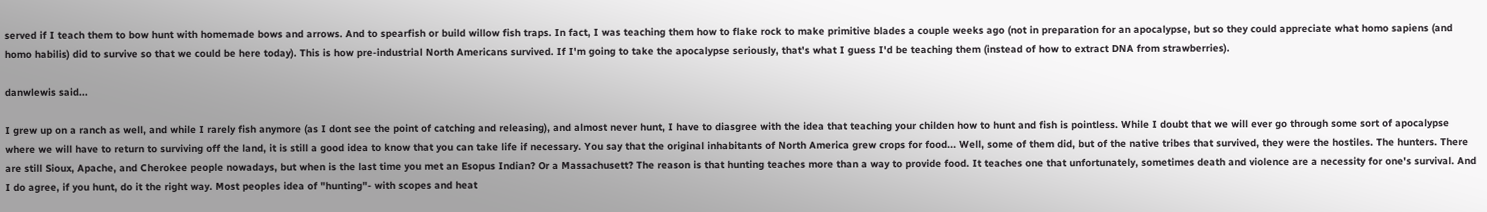served if I teach them to bow hunt with homemade bows and arrows. And to spearfish or build willow fish traps. In fact, I was teaching them how to flake rock to make primitive blades a couple weeks ago (not in preparation for an apocalypse, but so they could appreciate what homo sapiens (and homo habilis) did to survive so that we could be here today). This is how pre-industrial North Americans survived. If I'm going to take the apocalypse seriously, that's what I guess I'd be teaching them (instead of how to extract DNA from strawberries).

danwlewis said...

I grew up on a ranch as well, and while I rarely fish anymore (as I dont see the point of catching and releasing), and almost never hunt, I have to diasgree with the idea that teaching your childen how to hunt and fish is pointless. While I doubt that we will ever go through some sort of apocalypse where we will have to return to surviving off the land, it is still a good idea to know that you can take life if necessary. You say that the original inhabitants of North America grew crops for food... Well, some of them did, but of the native tribes that survived, they were the hostiles. The hunters. There are still Sioux, Apache, and Cherokee people nowadays, but when is the last time you met an Esopus Indian? Or a Massachusett? The reason is that hunting teaches more than a way to provide food. It teaches one that unfortunately, sometimes death and violence are a necessity for one's survival. And I do agree, if you hunt, do it the right way. Most peoples idea of "hunting"- with scopes and heat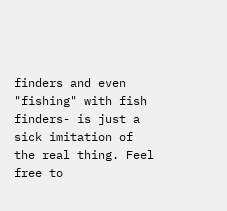finders and even "fishing" with fish finders- is just a sick imitation of the real thing. Feel free to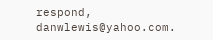respond, danwlewis@yahoo.com.